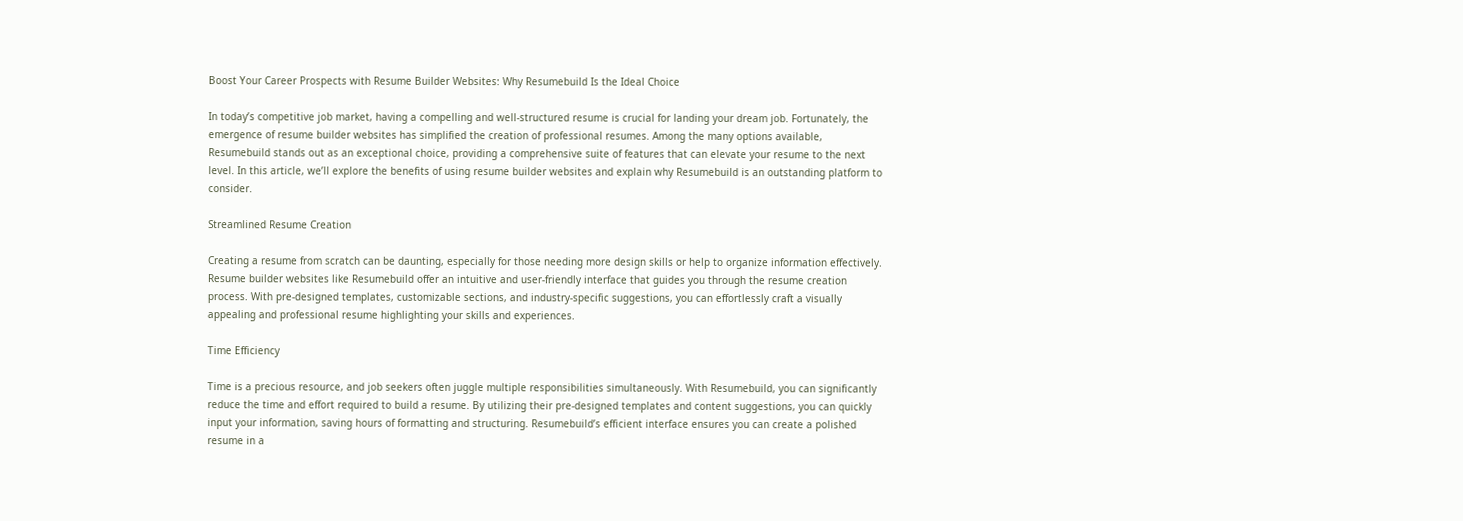Boost Your Career Prospects with Resume Builder Websites: Why Resumebuild Is the Ideal Choice

In today’s competitive job market, having a compelling and well-structured resume is crucial for landing your dream job. Fortunately, the emergence of resume builder websites has simplified the creation of professional resumes. Among the many options available, Resumebuild stands out as an exceptional choice, providing a comprehensive suite of features that can elevate your resume to the next level. In this article, we’ll explore the benefits of using resume builder websites and explain why Resumebuild is an outstanding platform to consider.

Streamlined Resume Creation

Creating a resume from scratch can be daunting, especially for those needing more design skills or help to organize information effectively. Resume builder websites like Resumebuild offer an intuitive and user-friendly interface that guides you through the resume creation process. With pre-designed templates, customizable sections, and industry-specific suggestions, you can effortlessly craft a visually appealing and professional resume highlighting your skills and experiences.

Time Efficiency

Time is a precious resource, and job seekers often juggle multiple responsibilities simultaneously. With Resumebuild, you can significantly reduce the time and effort required to build a resume. By utilizing their pre-designed templates and content suggestions, you can quickly input your information, saving hours of formatting and structuring. Resumebuild’s efficient interface ensures you can create a polished resume in a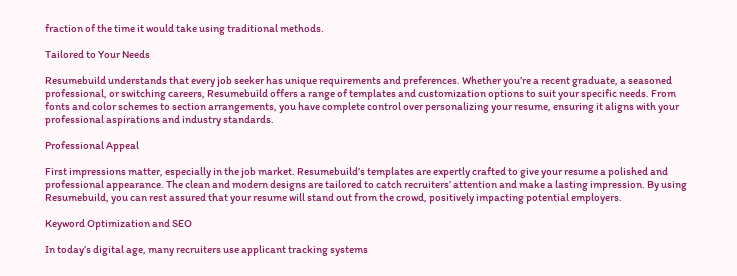fraction of the time it would take using traditional methods.

Tailored to Your Needs

Resumebuild understands that every job seeker has unique requirements and preferences. Whether you’re a recent graduate, a seasoned professional, or switching careers, Resumebuild offers a range of templates and customization options to suit your specific needs. From fonts and color schemes to section arrangements, you have complete control over personalizing your resume, ensuring it aligns with your professional aspirations and industry standards.

Professional Appeal

First impressions matter, especially in the job market. Resumebuild’s templates are expertly crafted to give your resume a polished and professional appearance. The clean and modern designs are tailored to catch recruiters’ attention and make a lasting impression. By using Resumebuild, you can rest assured that your resume will stand out from the crowd, positively impacting potential employers.

Keyword Optimization and SEO

In today’s digital age, many recruiters use applicant tracking systems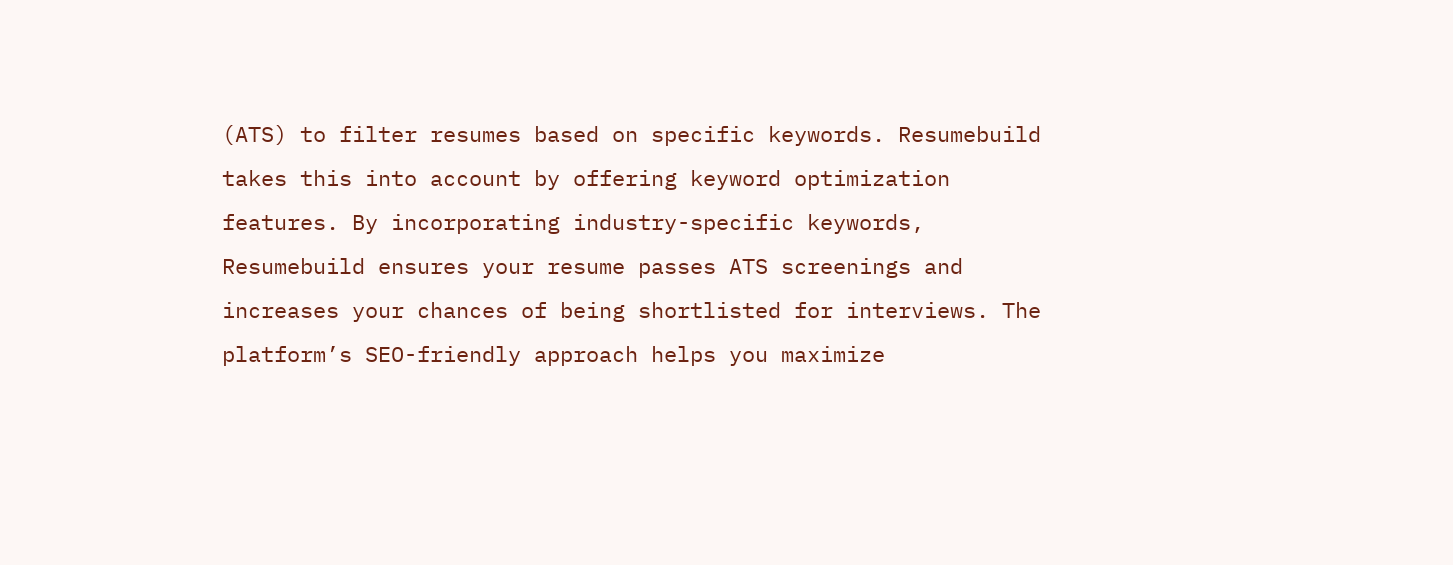(ATS) to filter resumes based on specific keywords. Resumebuild takes this into account by offering keyword optimization features. By incorporating industry-specific keywords, Resumebuild ensures your resume passes ATS screenings and increases your chances of being shortlisted for interviews. The platform’s SEO-friendly approach helps you maximize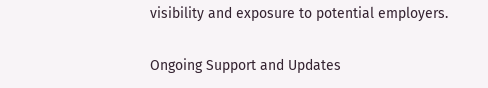visibility and exposure to potential employers.

Ongoing Support and Updates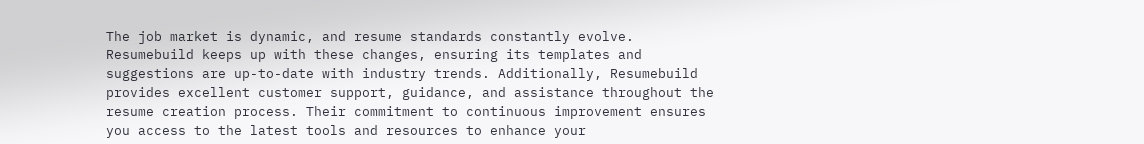The job market is dynamic, and resume standards constantly evolve. Resumebuild keeps up with these changes, ensuring its templates and suggestions are up-to-date with industry trends. Additionally, Resumebuild provides excellent customer support, guidance, and assistance throughout the resume creation process. Their commitment to continuous improvement ensures you access to the latest tools and resources to enhance your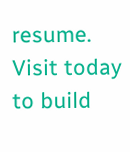resume. Visit today to build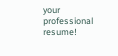your professional resume!